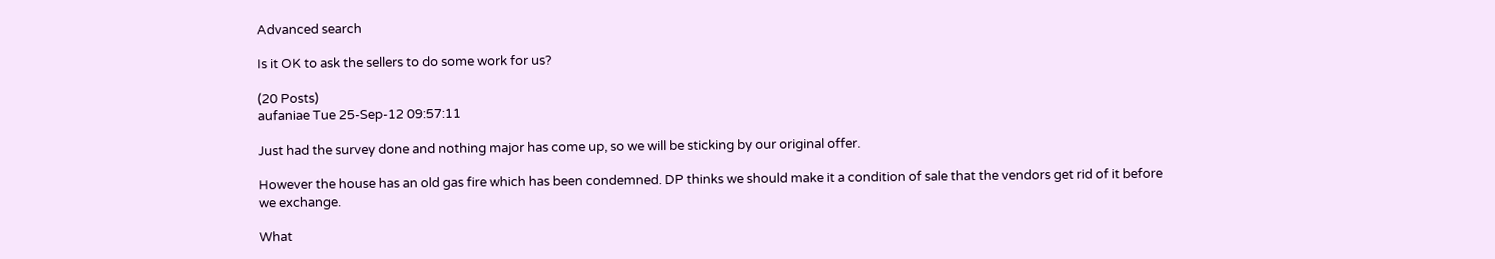Advanced search

Is it OK to ask the sellers to do some work for us?

(20 Posts)
aufaniae Tue 25-Sep-12 09:57:11

Just had the survey done and nothing major has come up, so we will be sticking by our original offer.

However the house has an old gas fire which has been condemned. DP thinks we should make it a condition of sale that the vendors get rid of it before we exchange.

What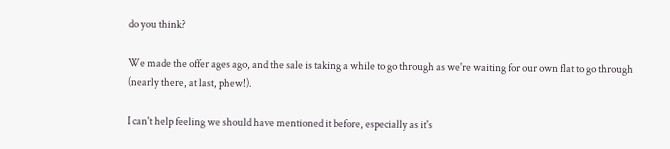do you think?

We made the offer ages ago, and the sale is taking a while to go through as we're waiting for our own flat to go through (nearly there, at last, phew!).

I can't help feeling we should have mentioned it before, especially as it's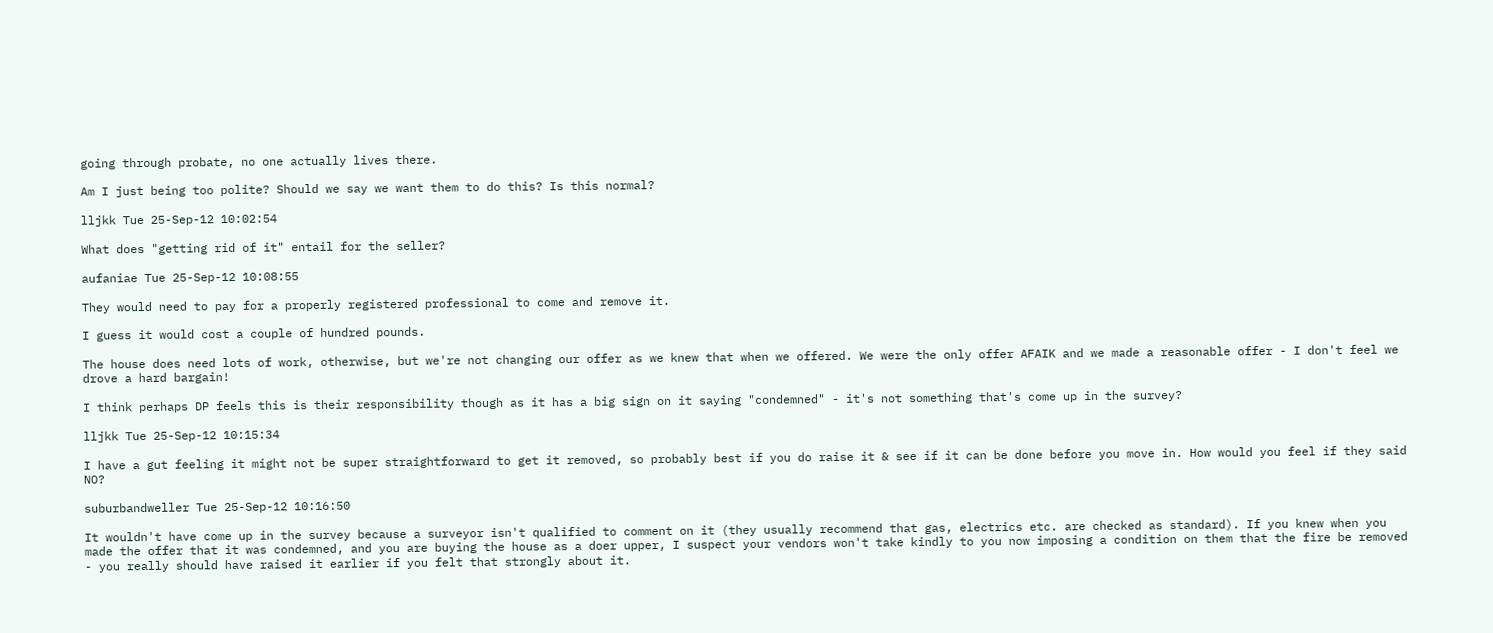going through probate, no one actually lives there.

Am I just being too polite? Should we say we want them to do this? Is this normal?

lljkk Tue 25-Sep-12 10:02:54

What does "getting rid of it" entail for the seller?

aufaniae Tue 25-Sep-12 10:08:55

They would need to pay for a properly registered professional to come and remove it.

I guess it would cost a couple of hundred pounds.

The house does need lots of work, otherwise, but we're not changing our offer as we knew that when we offered. We were the only offer AFAIK and we made a reasonable offer - I don't feel we drove a hard bargain!

I think perhaps DP feels this is their responsibility though as it has a big sign on it saying "condemned" - it's not something that's come up in the survey?

lljkk Tue 25-Sep-12 10:15:34

I have a gut feeling it might not be super straightforward to get it removed, so probably best if you do raise it & see if it can be done before you move in. How would you feel if they said NO?

suburbandweller Tue 25-Sep-12 10:16:50

It wouldn't have come up in the survey because a surveyor isn't qualified to comment on it (they usually recommend that gas, electrics etc. are checked as standard). If you knew when you made the offer that it was condemned, and you are buying the house as a doer upper, I suspect your vendors won't take kindly to you now imposing a condition on them that the fire be removed - you really should have raised it earlier if you felt that strongly about it.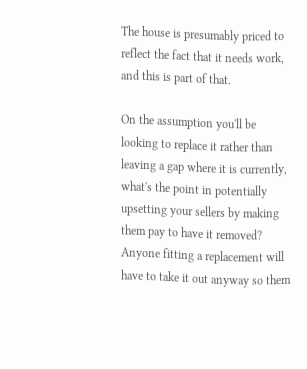The house is presumably priced to reflect the fact that it needs work, and this is part of that.

On the assumption you'll be looking to replace it rather than leaving a gap where it is currently, what's the point in potentially upsetting your sellers by making them pay to have it removed? Anyone fitting a replacement will have to take it out anyway so them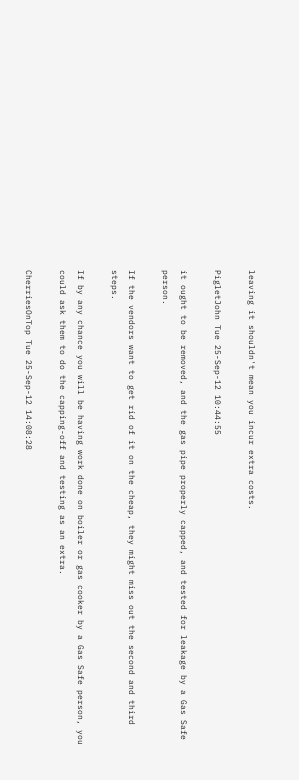leaving it shouldn't mean you incur extra costs.

PigletJohn Tue 25-Sep-12 10:44:55

it ought to be removed, and the gas pipe properly capped, and tested for leakage by a Gas Safe person.

If the vendors want to get rid of it on the cheap, they might miss out the second and third steps.

If by any chance you will be having work done on boiler or gas cooker by a Gas Safe person, you could ask them to do the capping-off and testing as an extra.

CherriesOnTop Tue 25-Sep-12 14:08:28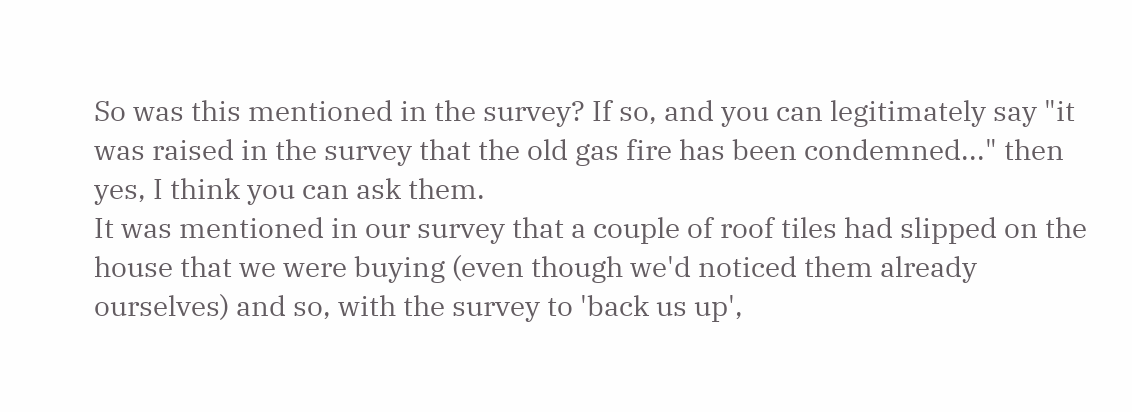So was this mentioned in the survey? If so, and you can legitimately say "it was raised in the survey that the old gas fire has been condemned..." then yes, I think you can ask them.
It was mentioned in our survey that a couple of roof tiles had slipped on the house that we were buying (even though we'd noticed them already ourselves) and so, with the survey to 'back us up',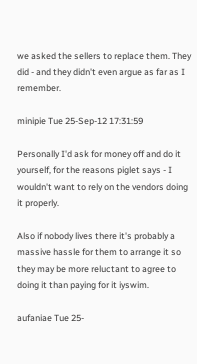we asked the sellers to replace them. They did - and they didn't even argue as far as I remember.

minipie Tue 25-Sep-12 17:31:59

Personally I'd ask for money off and do it yourself, for the reasons piglet says - I wouldn't want to rely on the vendors doing it properly.

Also if nobody lives there it's probably a massive hassle for them to arrange it so they may be more reluctant to agree to doing it than paying for it iyswim.

aufaniae Tue 25-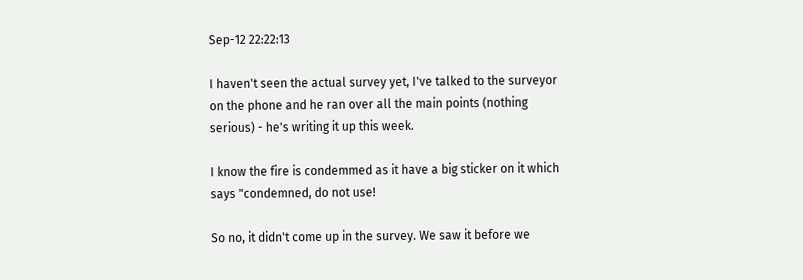Sep-12 22:22:13

I haven't seen the actual survey yet, I've talked to the surveyor on the phone and he ran over all the main points (nothing serious) - he's writing it up this week.

I know the fire is condemmed as it have a big sticker on it which says "condemned, do not use!

So no, it didn't come up in the survey. We saw it before we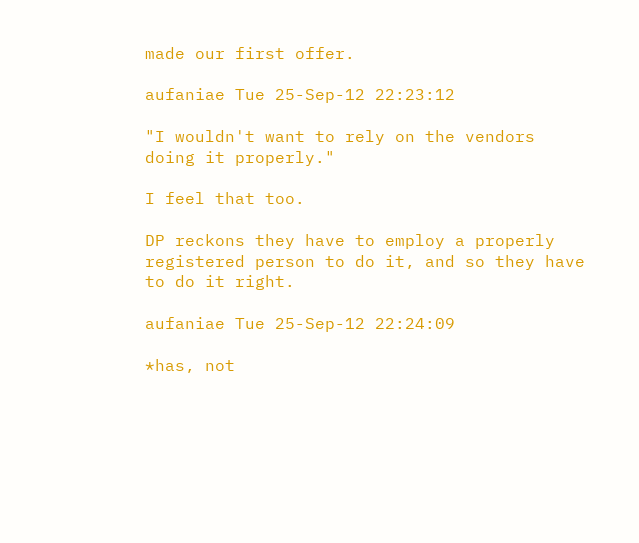made our first offer.

aufaniae Tue 25-Sep-12 22:23:12

"I wouldn't want to rely on the vendors doing it properly."

I feel that too.

DP reckons they have to employ a properly registered person to do it, and so they have to do it right.

aufaniae Tue 25-Sep-12 22:24:09

*has, not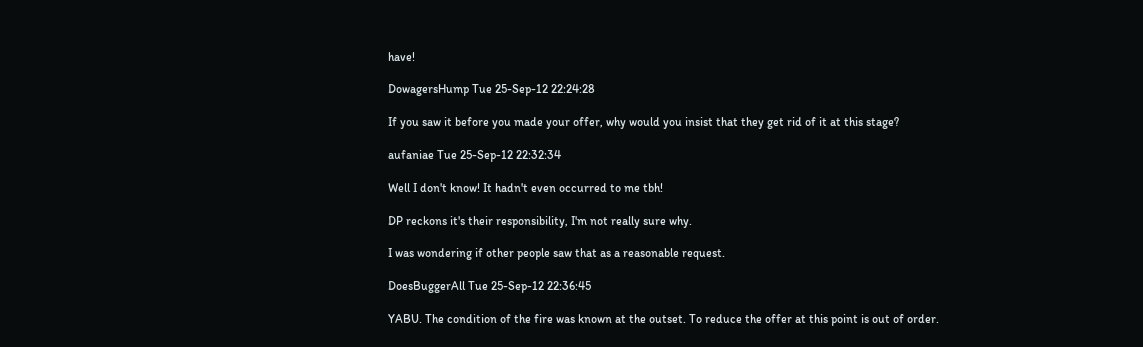have!

DowagersHump Tue 25-Sep-12 22:24:28

If you saw it before you made your offer, why would you insist that they get rid of it at this stage?

aufaniae Tue 25-Sep-12 22:32:34

Well I don't know! It hadn't even occurred to me tbh!

DP reckons it's their responsibility, I'm not really sure why.

I was wondering if other people saw that as a reasonable request.

DoesBuggerAll Tue 25-Sep-12 22:36:45

YABU. The condition of the fire was known at the outset. To reduce the offer at this point is out of order.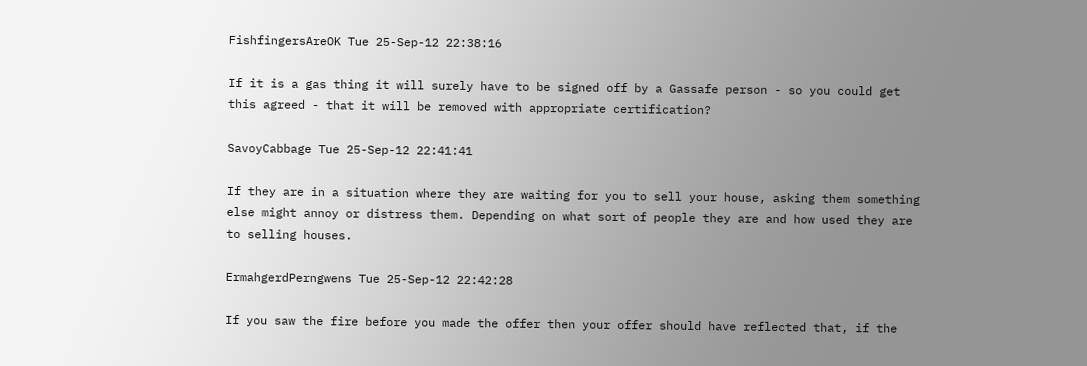FishfingersAreOK Tue 25-Sep-12 22:38:16

If it is a gas thing it will surely have to be signed off by a Gassafe person - so you could get this agreed - that it will be removed with appropriate certification?

SavoyCabbage Tue 25-Sep-12 22:41:41

If they are in a situation where they are waiting for you to sell your house, asking them something else might annoy or distress them. Depending on what sort of people they are and how used they are to selling houses.

ErmahgerdPerngwens Tue 25-Sep-12 22:42:28

If you saw the fire before you made the offer then your offer should have reflected that, if the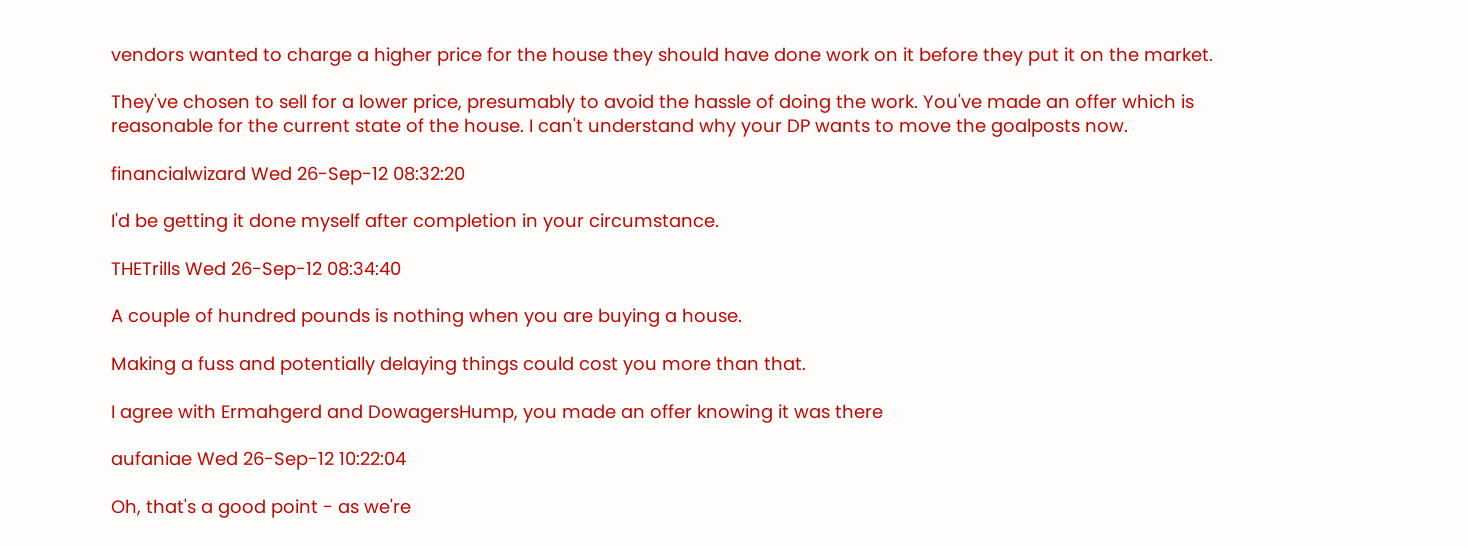vendors wanted to charge a higher price for the house they should have done work on it before they put it on the market.

They've chosen to sell for a lower price, presumably to avoid the hassle of doing the work. You've made an offer which is reasonable for the current state of the house. I can't understand why your DP wants to move the goalposts now.

financialwizard Wed 26-Sep-12 08:32:20

I'd be getting it done myself after completion in your circumstance.

THETrills Wed 26-Sep-12 08:34:40

A couple of hundred pounds is nothing when you are buying a house.

Making a fuss and potentially delaying things could cost you more than that.

I agree with Ermahgerd and DowagersHump, you made an offer knowing it was there

aufaniae Wed 26-Sep-12 10:22:04

Oh, that's a good point - as we're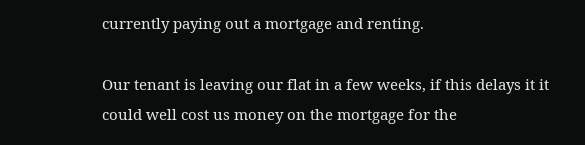currently paying out a mortgage and renting.

Our tenant is leaving our flat in a few weeks, if this delays it it could well cost us money on the mortgage for the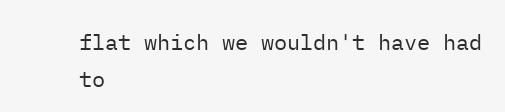flat which we wouldn't have had to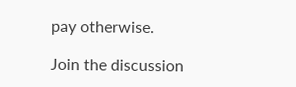pay otherwise.

Join the discussion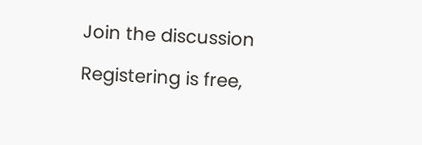Join the discussion

Registering is free,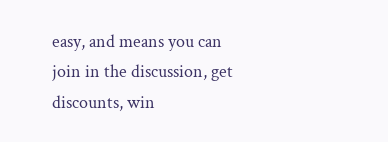easy, and means you can join in the discussion, get discounts, win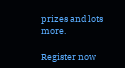prizes and lots more.

Register now